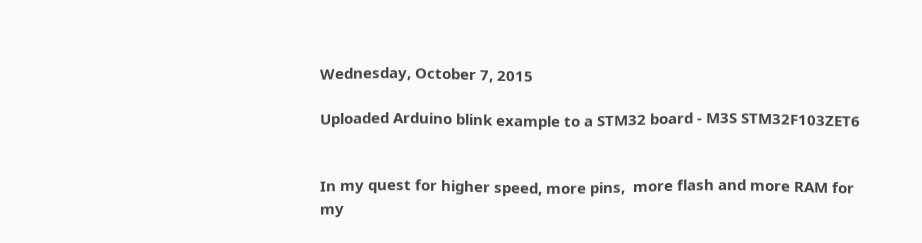Wednesday, October 7, 2015

Uploaded Arduino blink example to a STM32 board - M3S STM32F103ZET6


In my quest for higher speed, more pins,  more flash and more RAM for my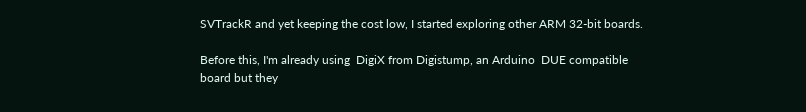SVTrackR and yet keeping the cost low, I started exploring other ARM 32-bit boards.

Before this, I'm already using  DigiX from Digistump, an Arduino  DUE compatible board but they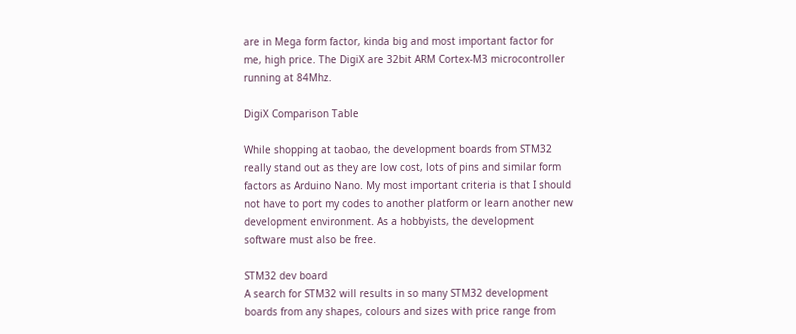are in Mega form factor, kinda big and most important factor for me, high price. The DigiX are 32bit ARM Cortex-M3 microcontroller running at 84Mhz.

DigiX Comparison Table

While shopping at taobao, the development boards from STM32 really stand out as they are low cost, lots of pins and similar form factors as Arduino Nano. My most important criteria is that I should not have to port my codes to another platform or learn another new development environment. As a hobbyists, the development software must also be free.

STM32 dev board
A search for STM32 will results in so many STM32 development boards from any shapes, colours and sizes with price range from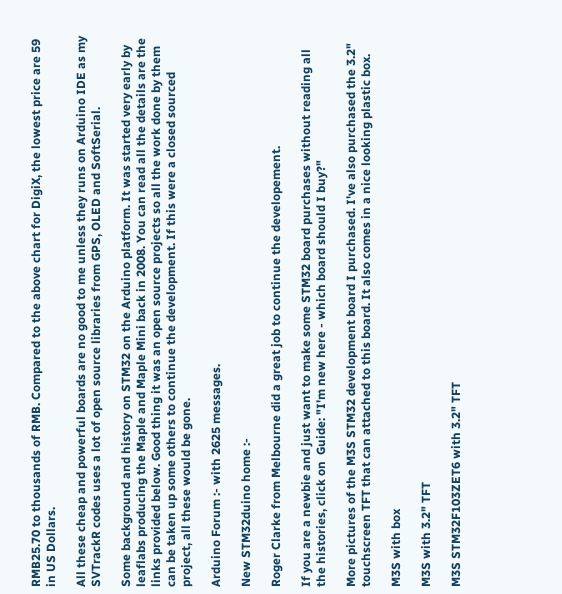RMB25.70 to thousands of RMB. Compared to the above chart for DigiX, the lowest price are 59 in US Dollars.

All these cheap and powerful boards are no good to me unless they runs on Arduino IDE as my SVTrackR codes uses a lot of open source libraries from GPS, OLED and SoftSerial.

Some background and history on STM32 on the Arduino platform. It was started very early by leaflabs producing the Maple and Maple Mini back in 2008. You can read all the details are the links provided below. Good thing it was an open source projects so all the work done by them can be taken up some others to continue the development. If this were a closed sourced project, all these would be gone.

Arduino Forum :- with 2625 messages.

New STM32duino home :-

Roger Clarke from Melbourne did a great job to continue the developement.

If you are a newbie and just want to make some STM32 board purchases without reading all the histories, click on  Guide: "I'm new here - which board should I buy?"

More pictures of the M3S STM32 development board I purchased. I've also purchased the 3.2" touchscreen TFT that can attached to this board. It also comes in a nice looking plastic box.

M3S with box

M3S with 3.2" TFT

M3S STM32F103ZET6 with 3.2" TFT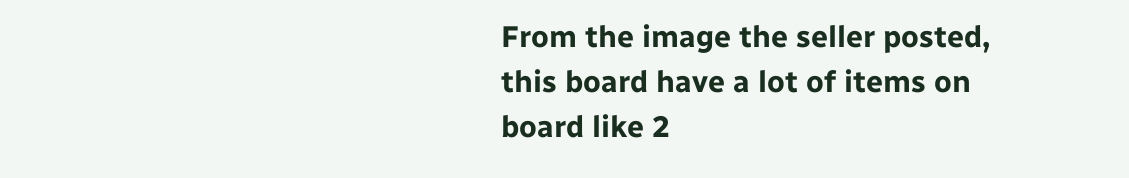From the image the seller posted, this board have a lot of items on board like 2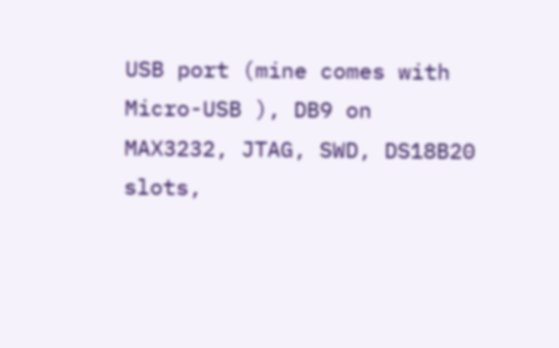USB port (mine comes with Micro-USB ), DB9 on MAX3232, JTAG, SWD, DS18B20 slots,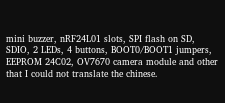mini buzzer, nRF24L01 slots, SPI flash on SD, SDIO, 2 LEDs, 4 buttons, BOOT0/BOOT1 jumpers,  EEPROM 24C02, OV7670 camera module and other that I could not translate the chinese.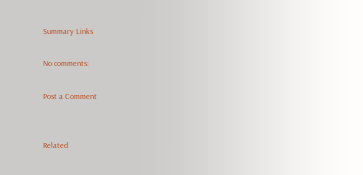Summary Links

No comments:

Post a Comment


Related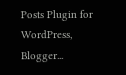Posts Plugin for WordPress, Blogger...